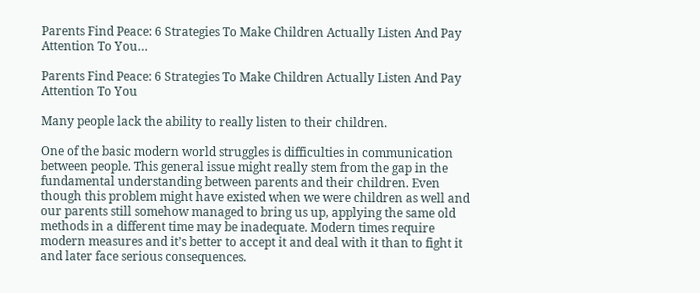Parents Find Peace: 6 Strategies To Make Children Actually Listen And Pay Attention To You…

Parents Find Peace: 6 Strategies To Make Children Actually Listen And Pay Attention To You

Many people lack the ability to really listen to their children.

One of the basic modern world struggles is difficulties in communication between people. This general issue might really stem from the gap in the fundamental understanding between parents and their children. Even though this problem might have existed when we were children as well and our parents still somehow managed to bring us up, applying the same old methods in a different time may be inadequate. Modern times require modern measures and it’s better to accept it and deal with it than to fight it and later face serious consequences.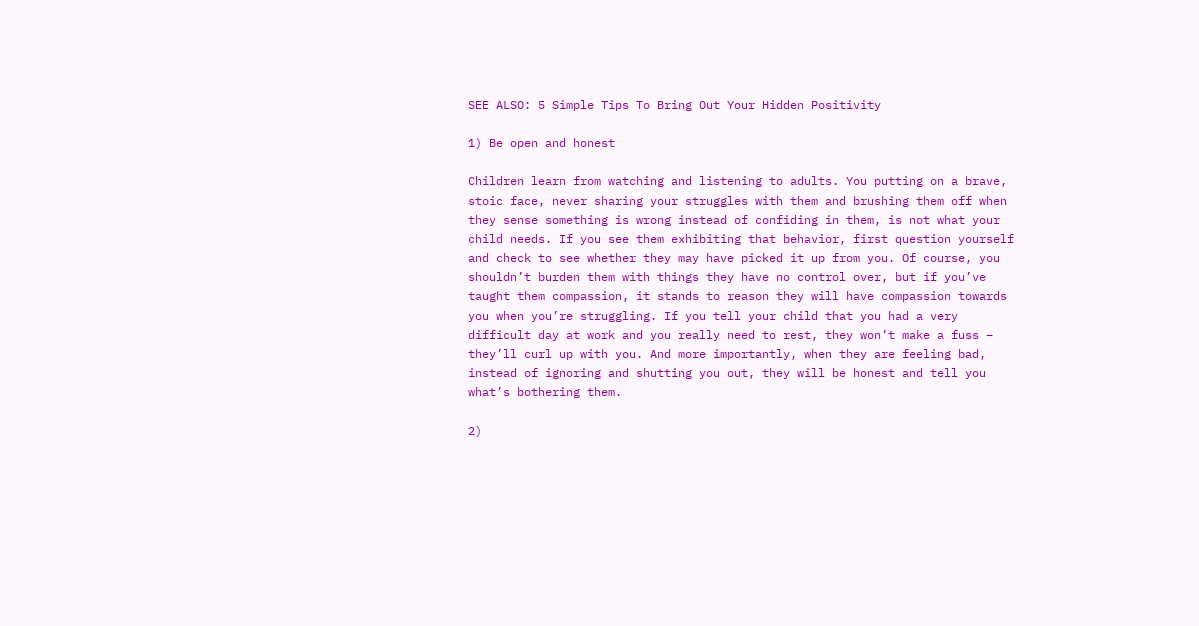SEE ALSO: 5 Simple Tips To Bring Out Your Hidden Positivity

1) Be open and honest

Children learn from watching and listening to adults. You putting on a brave, stoic face, never sharing your struggles with them and brushing them off when they sense something is wrong instead of confiding in them, is not what your child needs. If you see them exhibiting that behavior, first question yourself and check to see whether they may have picked it up from you. Of course, you shouldn’t burden them with things they have no control over, but if you’ve taught them compassion, it stands to reason they will have compassion towards you when you’re struggling. If you tell your child that you had a very difficult day at work and you really need to rest, they won’t make a fuss – they’ll curl up with you. And more importantly, when they are feeling bad, instead of ignoring and shutting you out, they will be honest and tell you what’s bothering them.

2)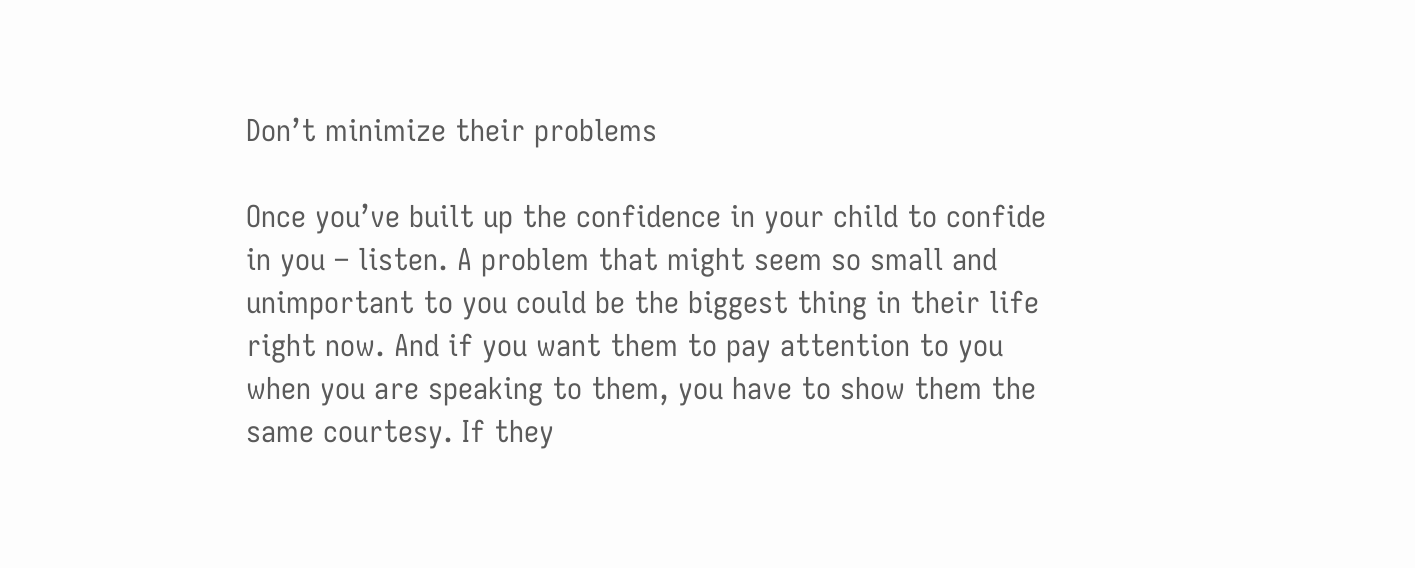Don’t minimize their problems

Once you’ve built up the confidence in your child to confide in you – listen. A problem that might seem so small and unimportant to you could be the biggest thing in their life right now. And if you want them to pay attention to you when you are speaking to them, you have to show them the same courtesy. If they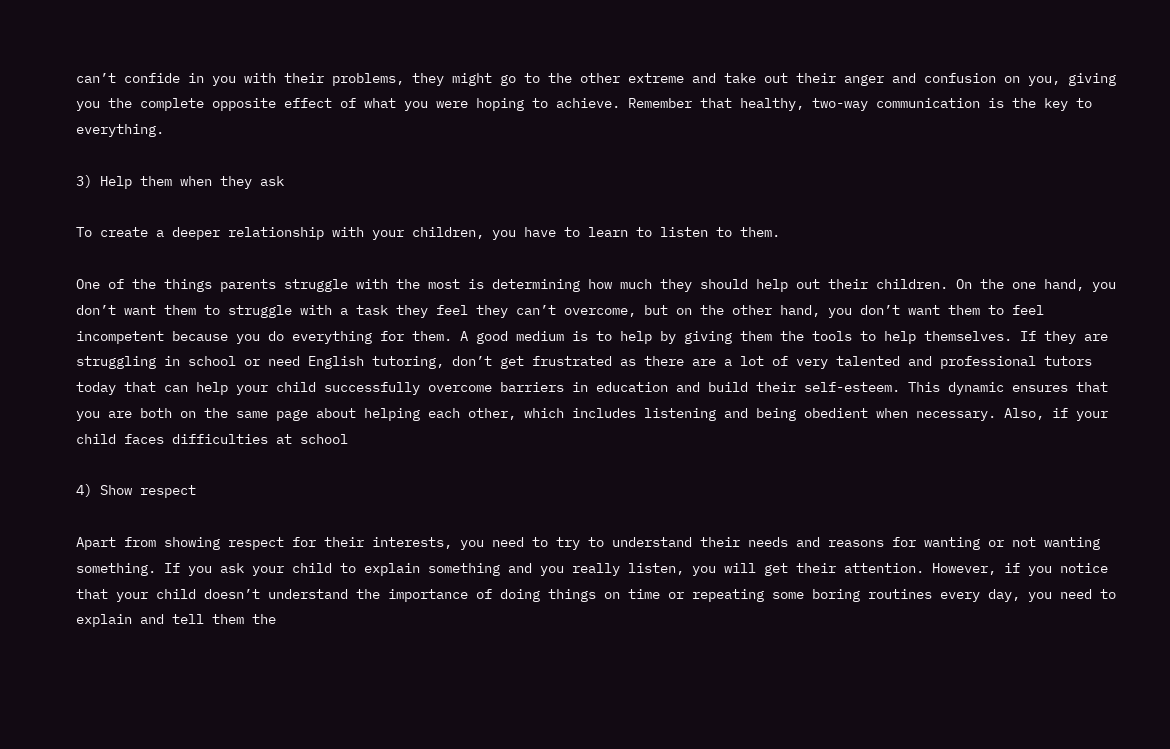can’t confide in you with their problems, they might go to the other extreme and take out their anger and confusion on you, giving you the complete opposite effect of what you were hoping to achieve. Remember that healthy, two-way communication is the key to everything.

3) Help them when they ask

To create a deeper relationship with your children, you have to learn to listen to them.

One of the things parents struggle with the most is determining how much they should help out their children. On the one hand, you don’t want them to struggle with a task they feel they can’t overcome, but on the other hand, you don’t want them to feel incompetent because you do everything for them. A good medium is to help by giving them the tools to help themselves. If they are struggling in school or need English tutoring, don’t get frustrated as there are a lot of very talented and professional tutors today that can help your child successfully overcome barriers in education and build their self-esteem. This dynamic ensures that you are both on the same page about helping each other, which includes listening and being obedient when necessary. Also, if your child faces difficulties at school

4) Show respect

Apart from showing respect for their interests, you need to try to understand their needs and reasons for wanting or not wanting something. If you ask your child to explain something and you really listen, you will get their attention. However, if you notice that your child doesn’t understand the importance of doing things on time or repeating some boring routines every day, you need to explain and tell them the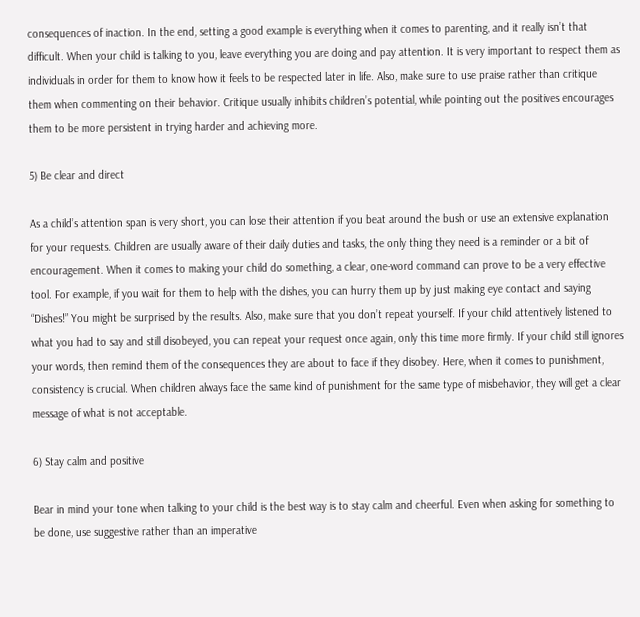consequences of inaction. In the end, setting a good example is everything when it comes to parenting, and it really isn’t that difficult. When your child is talking to you, leave everything you are doing and pay attention. It is very important to respect them as individuals in order for them to know how it feels to be respected later in life. Also, make sure to use praise rather than critique them when commenting on their behavior. Critique usually inhibits children’s potential, while pointing out the positives encourages them to be more persistent in trying harder and achieving more.

5) Be clear and direct

As a child’s attention span is very short, you can lose their attention if you beat around the bush or use an extensive explanation for your requests. Children are usually aware of their daily duties and tasks, the only thing they need is a reminder or a bit of encouragement. When it comes to making your child do something, a clear, one-word command can prove to be a very effective tool. For example, if you wait for them to help with the dishes, you can hurry them up by just making eye contact and saying “Dishes!” You might be surprised by the results. Also, make sure that you don’t repeat yourself. If your child attentively listened to what you had to say and still disobeyed, you can repeat your request once again, only this time more firmly. If your child still ignores your words, then remind them of the consequences they are about to face if they disobey. Here, when it comes to punishment, consistency is crucial. When children always face the same kind of punishment for the same type of misbehavior, they will get a clear message of what is not acceptable.

6) Stay calm and positive

Bear in mind your tone when talking to your child is the best way is to stay calm and cheerful. Even when asking for something to be done, use suggestive rather than an imperative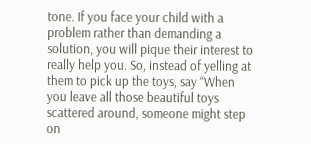tone. If you face your child with a problem rather than demanding a solution, you will pique their interest to really help you. So, instead of yelling at them to pick up the toys, say “When you leave all those beautiful toys scattered around, someone might step on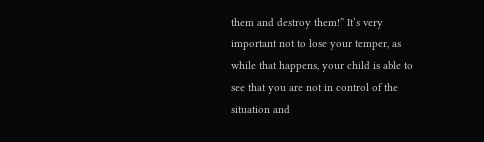them and destroy them!” It’s very important not to lose your temper, as while that happens, your child is able to see that you are not in control of the situation and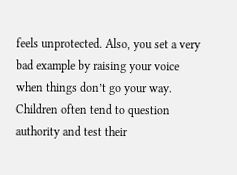feels unprotected. Also, you set a very bad example by raising your voice when things don’t go your way. Children often tend to question authority and test their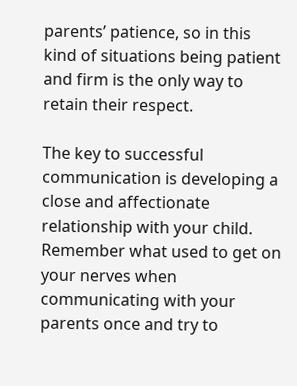parents’ patience, so in this kind of situations being patient and firm is the only way to retain their respect.

The key to successful communication is developing a close and affectionate relationship with your child. Remember what used to get on your nerves when communicating with your parents once and try to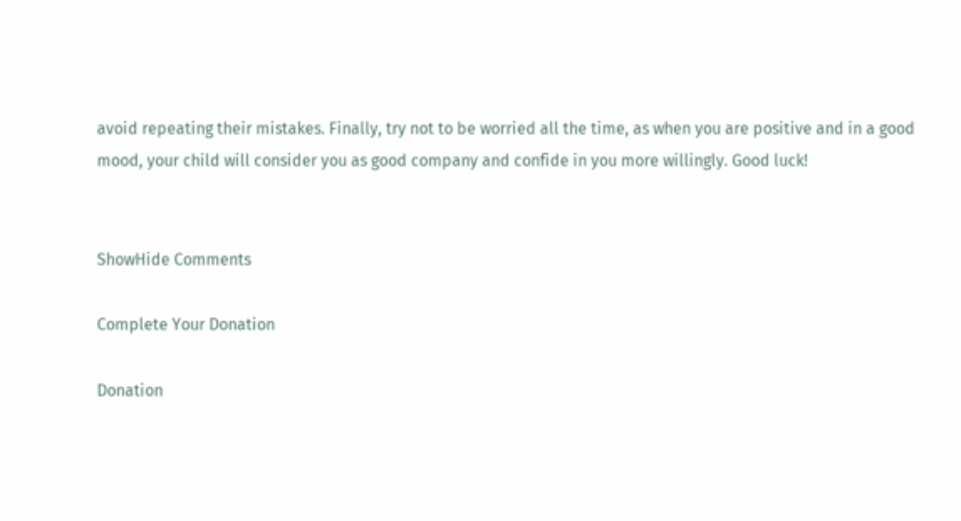avoid repeating their mistakes. Finally, try not to be worried all the time, as when you are positive and in a good mood, your child will consider you as good company and confide in you more willingly. Good luck!


ShowHide Comments

Complete Your Donation

Donation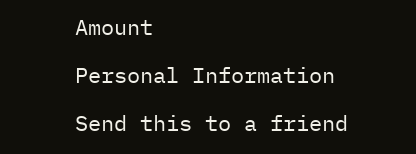Amount

Personal Information

Send this to a friend